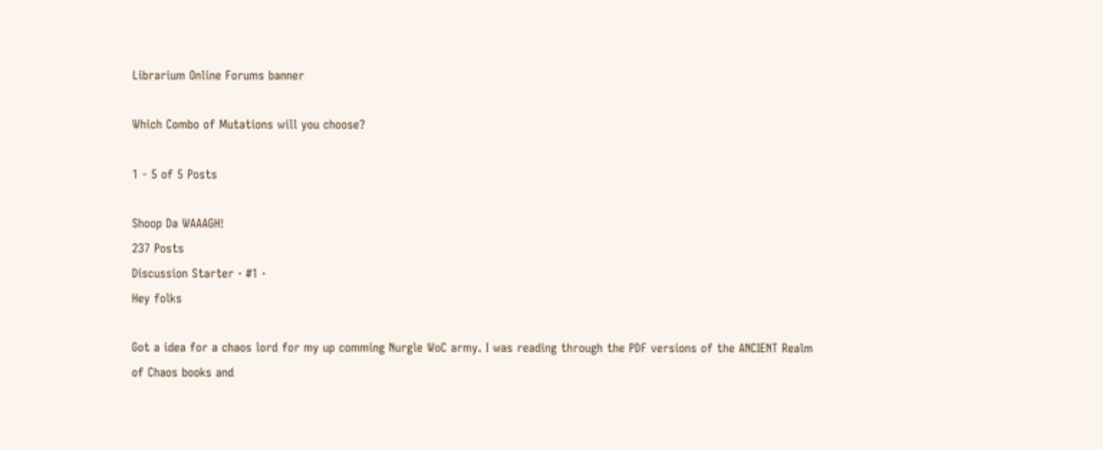Librarium Online Forums banner

Which Combo of Mutations will you choose?

1 - 5 of 5 Posts

Shoop Da WAAAGH!
237 Posts
Discussion Starter · #1 ·
Hey folks

Got a idea for a chaos lord for my up comming Nurgle WoC army. I was reading through the PDF versions of the ANCIENT Realm of Chaos books and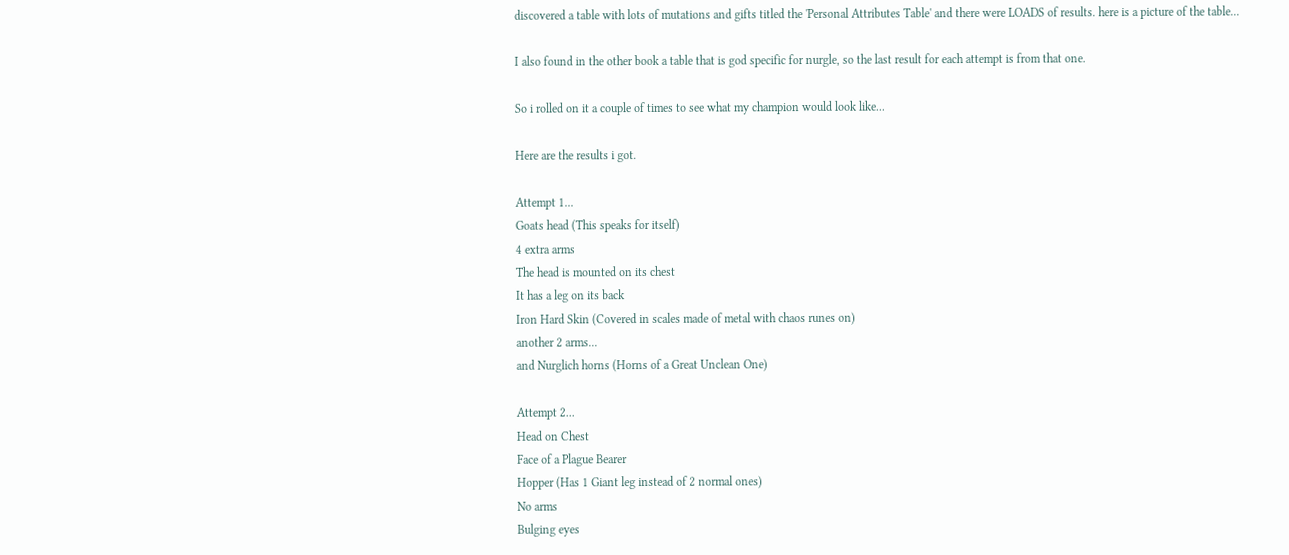discovered a table with lots of mutations and gifts titled the 'Personal Attributes Table' and there were LOADS of results. here is a picture of the table...

I also found in the other book a table that is god specific for nurgle, so the last result for each attempt is from that one.

So i rolled on it a couple of times to see what my champion would look like...

Here are the results i got.

Attempt 1...
Goats head (This speaks for itself)
4 extra arms
The head is mounted on its chest
It has a leg on its back
Iron Hard Skin (Covered in scales made of metal with chaos runes on)
another 2 arms...
and Nurglich horns (Horns of a Great Unclean One)

Attempt 2...
Head on Chest
Face of a Plague Bearer
Hopper (Has 1 Giant leg instead of 2 normal ones)
No arms
Bulging eyes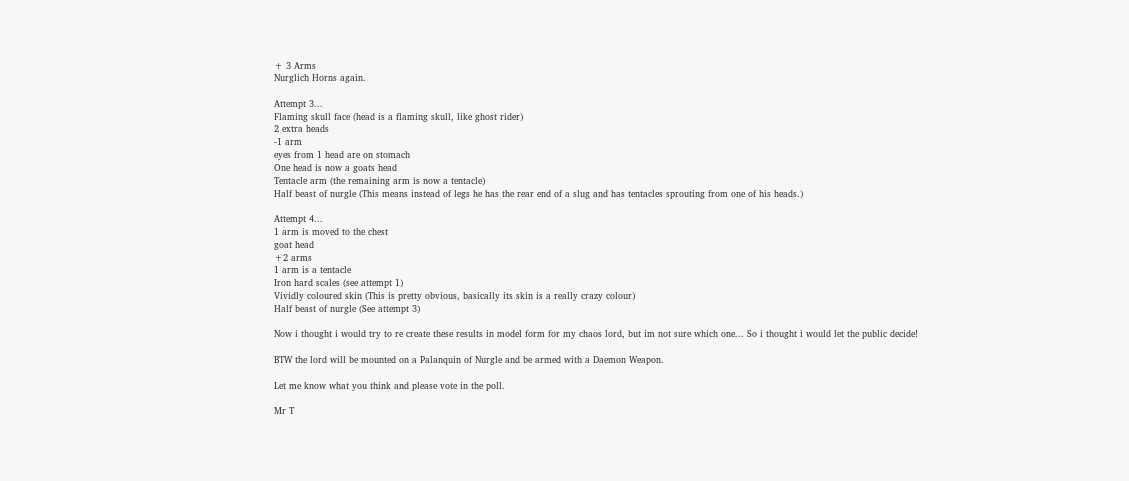+ 3 Arms
Nurglich Horns again.

Attempt 3...
Flaming skull face (head is a flaming skull, like ghost rider)
2 extra heads
-1 arm
eyes from 1 head are on stomach
One head is now a goats head
Tentacle arm (the remaining arm is now a tentacle)
Half beast of nurgle (This means instead of legs he has the rear end of a slug and has tentacles sprouting from one of his heads.)

Attempt 4...
1 arm is moved to the chest
goat head
+2 arms
1 arm is a tentacle
Iron hard scales (see attempt 1)
Vividly coloured skin (This is pretty obvious, basically its skin is a really crazy colour)
Half beast of nurgle (See attempt 3)

Now i thought i would try to re create these results in model form for my chaos lord, but im not sure which one... So i thought i would let the public decide!

BTW the lord will be mounted on a Palanquin of Nurgle and be armed with a Daemon Weapon.

Let me know what you think and please vote in the poll.

Mr T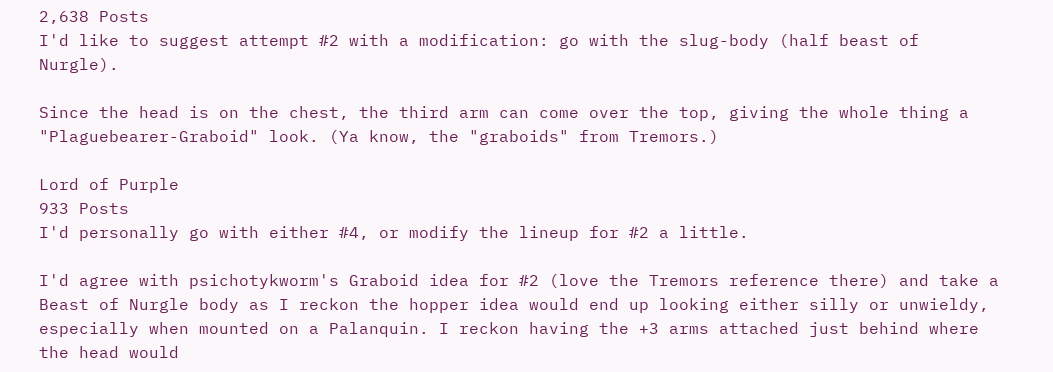2,638 Posts
I'd like to suggest attempt #2 with a modification: go with the slug-body (half beast of Nurgle).

Since the head is on the chest, the third arm can come over the top, giving the whole thing a "Plaguebearer-Graboid" look. (Ya know, the "graboids" from Tremors.)

Lord of Purple
933 Posts
I'd personally go with either #4, or modify the lineup for #2 a little.

I'd agree with psichotykworm's Graboid idea for #2 (love the Tremors reference there) and take a Beast of Nurgle body as I reckon the hopper idea would end up looking either silly or unwieldy, especially when mounted on a Palanquin. I reckon having the +3 arms attached just behind where the head would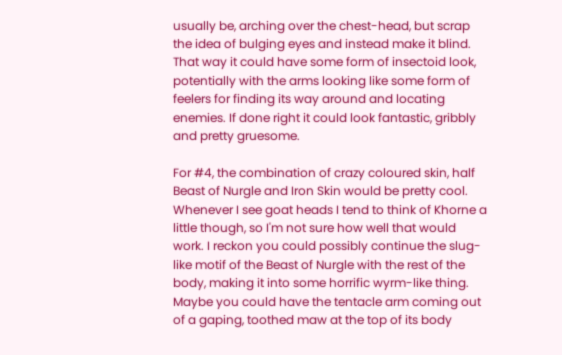usually be, arching over the chest-head, but scrap the idea of bulging eyes and instead make it blind. That way it could have some form of insectoid look, potentially with the arms looking like some form of feelers for finding its way around and locating enemies. If done right it could look fantastic, gribbly and pretty gruesome.

For #4, the combination of crazy coloured skin, half Beast of Nurgle and Iron Skin would be pretty cool. Whenever I see goat heads I tend to think of Khorne a little though, so I'm not sure how well that would work. I reckon you could possibly continue the slug-like motif of the Beast of Nurgle with the rest of the body, making it into some horrific wyrm-like thing. Maybe you could have the tentacle arm coming out of a gaping, toothed maw at the top of its body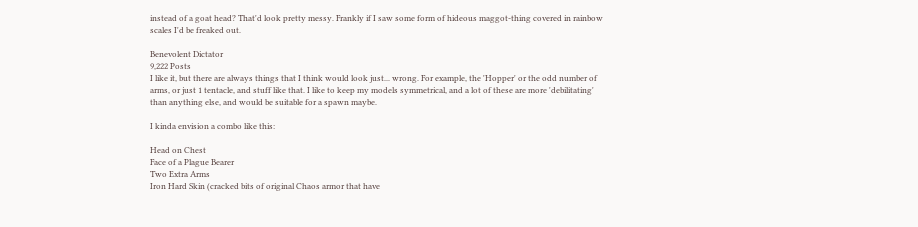instead of a goat head? That'd look pretty messy. Frankly if I saw some form of hideous maggot-thing covered in rainbow scales I'd be freaked out.

Benevolent Dictator
9,222 Posts
I like it, but there are always things that I think would look just... wrong. For example, the 'Hopper' or the odd number of arms, or just 1 tentacle, and stuff like that. I like to keep my models symmetrical, and a lot of these are more 'debilitating' than anything else, and would be suitable for a spawn maybe.

I kinda envision a combo like this:

Head on Chest
Face of a Plague Bearer
Two Extra Arms
Iron Hard Skin (cracked bits of original Chaos armor that have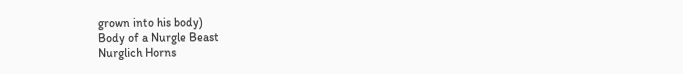grown into his body)
Body of a Nurgle Beast
Nurglich Horns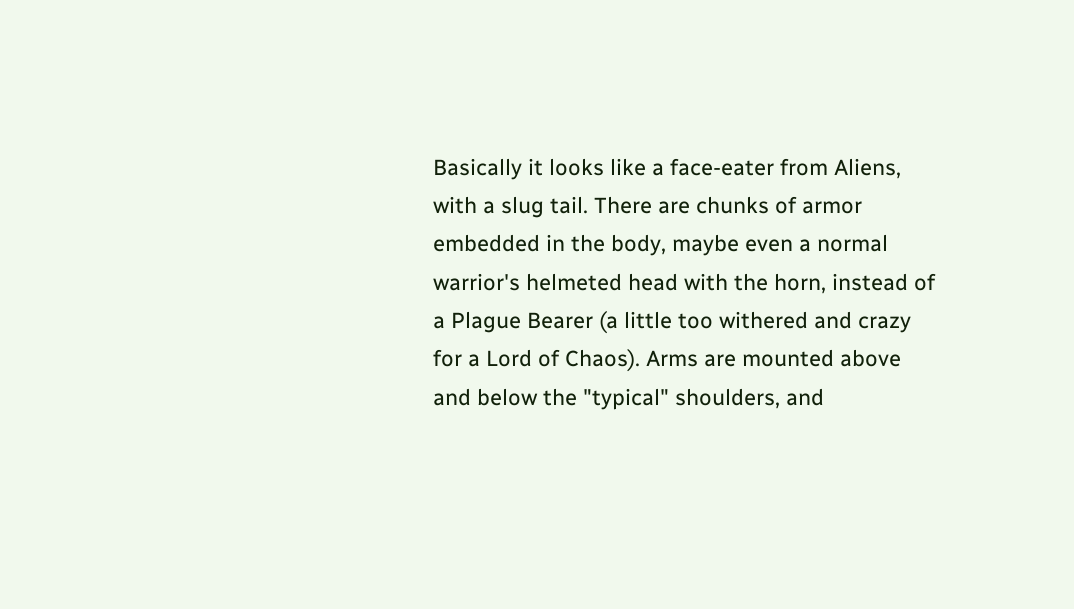Basically it looks like a face-eater from Aliens, with a slug tail. There are chunks of armor embedded in the body, maybe even a normal warrior's helmeted head with the horn, instead of a Plague Bearer (a little too withered and crazy for a Lord of Chaos). Arms are mounted above and below the "typical" shoulders, and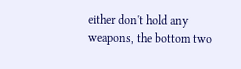either don't hold any weapons, the bottom two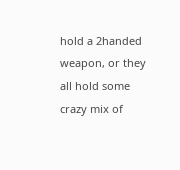hold a 2handed weapon, or they all hold some crazy mix of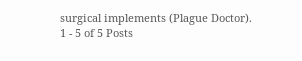surgical implements (Plague Doctor).
1 - 5 of 5 Posts